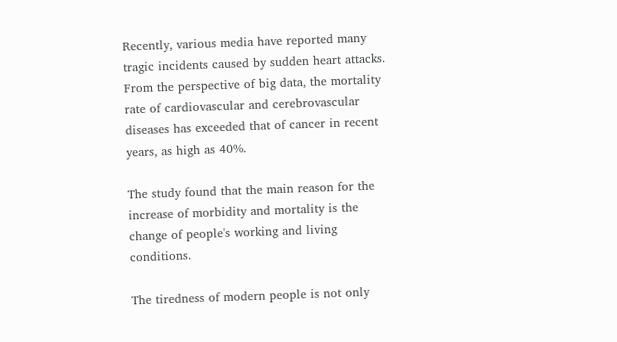Recently, various media have reported many tragic incidents caused by sudden heart attacks. From the perspective of big data, the mortality rate of cardiovascular and cerebrovascular diseases has exceeded that of cancer in recent years, as high as 40%.

The study found that the main reason for the increase of morbidity and mortality is the change of people's working and living conditions.

The tiredness of modern people is not only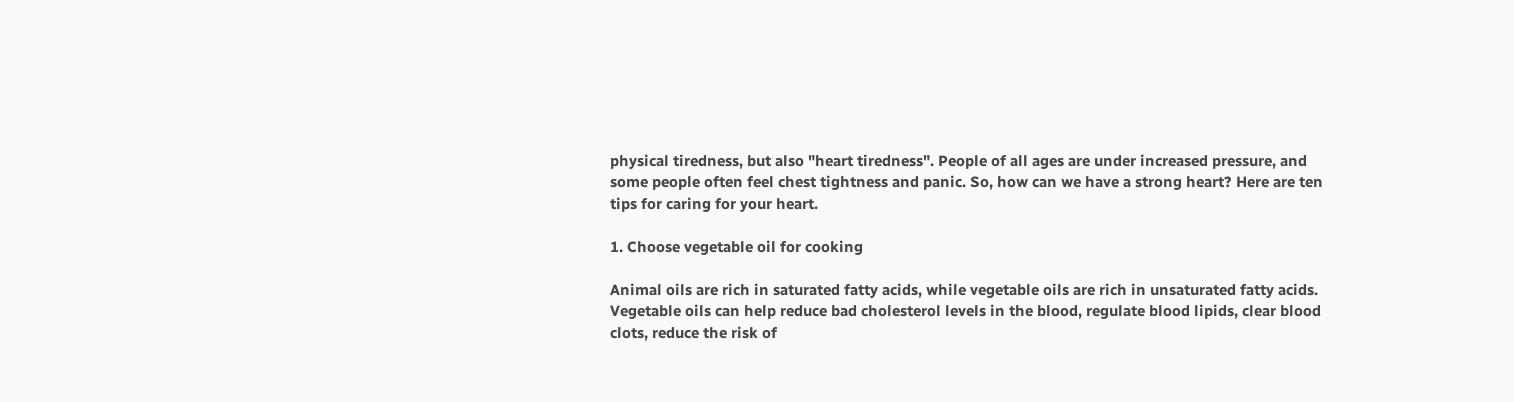physical tiredness, but also "heart tiredness". People of all ages are under increased pressure, and some people often feel chest tightness and panic. So, how can we have a strong heart? Here are ten tips for caring for your heart.

1. Choose vegetable oil for cooking

Animal oils are rich in saturated fatty acids, while vegetable oils are rich in unsaturated fatty acids. Vegetable oils can help reduce bad cholesterol levels in the blood, regulate blood lipids, clear blood clots, reduce the risk of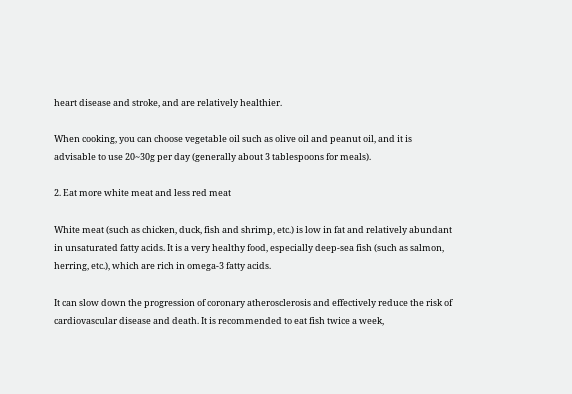heart disease and stroke, and are relatively healthier.

When cooking, you can choose vegetable oil such as olive oil and peanut oil, and it is advisable to use 20~30g per day (generally about 3 tablespoons for meals).

2. Eat more white meat and less red meat

White meat (such as chicken, duck, fish and shrimp, etc.) is low in fat and relatively abundant in unsaturated fatty acids. It is a very healthy food, especially deep-sea fish (such as salmon, herring, etc.), which are rich in omega-3 fatty acids.

It can slow down the progression of coronary atherosclerosis and effectively reduce the risk of cardiovascular disease and death. It is recommended to eat fish twice a week,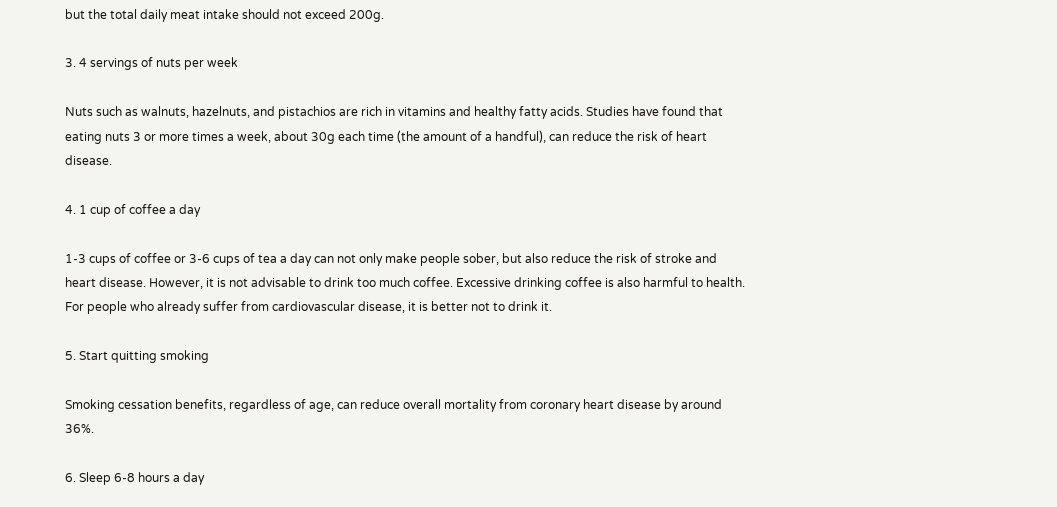but the total daily meat intake should not exceed 200g.

3. 4 servings of nuts per week

Nuts such as walnuts, hazelnuts, and pistachios are rich in vitamins and healthy fatty acids. Studies have found that eating nuts 3 or more times a week, about 30g each time (the amount of a handful), can reduce the risk of heart disease.

4. 1 cup of coffee a day

1-3 cups of coffee or 3-6 cups of tea a day can not only make people sober, but also reduce the risk of stroke and heart disease. However, it is not advisable to drink too much coffee. Excessive drinking coffee is also harmful to health. For people who already suffer from cardiovascular disease, it is better not to drink it.

5. Start quitting smoking

Smoking cessation benefits, regardless of age, can reduce overall mortality from coronary heart disease by around 36%.

6. Sleep 6-8 hours a day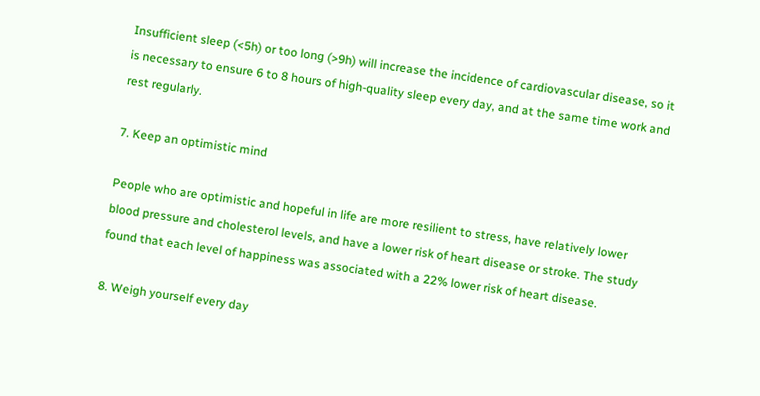Insufficient sleep (<5h) or too long (>9h) will increase the incidence of cardiovascular disease, so it is necessary to ensure 6 to 8 hours of high-quality sleep every day, and at the same time work and rest regularly.

7. Keep an optimistic mind

People who are optimistic and hopeful in life are more resilient to stress, have relatively lower blood pressure and cholesterol levels, and have a lower risk of heart disease or stroke. The study found that each level of happiness was associated with a 22% lower risk of heart disease.

8. Weigh yourself every day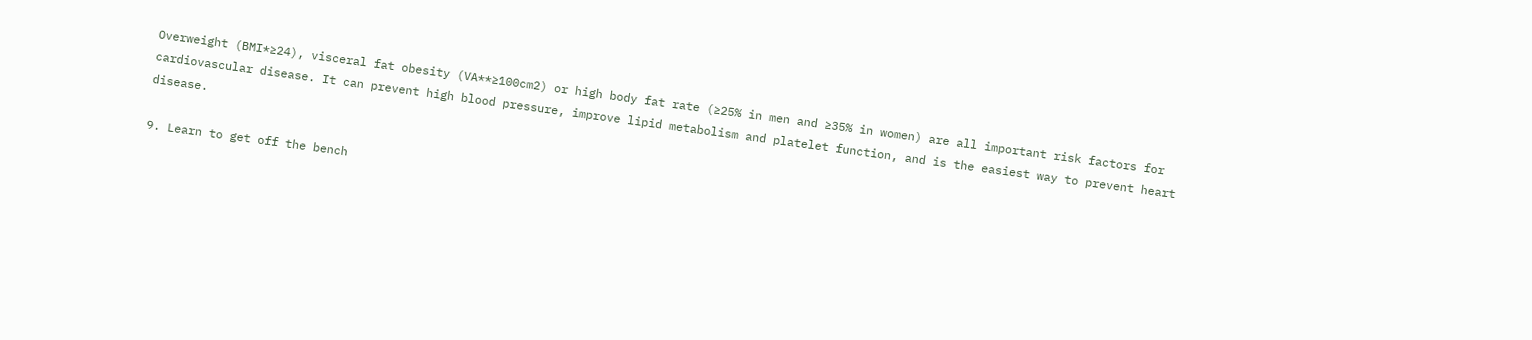Overweight (BMI*≥24), visceral fat obesity (VA**≥100cm2) or high body fat rate (≥25% in men and ≥35% in women) are all important risk factors for cardiovascular disease. It can prevent high blood pressure, improve lipid metabolism and platelet function, and is the easiest way to prevent heart disease.

9. Learn to get off the bench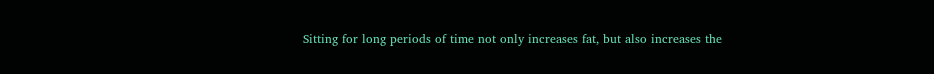Sitting for long periods of time not only increases fat, but also increases the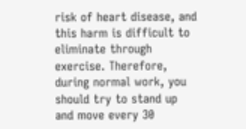risk of heart disease, and this harm is difficult to eliminate through exercise. Therefore, during normal work, you should try to stand up and move every 30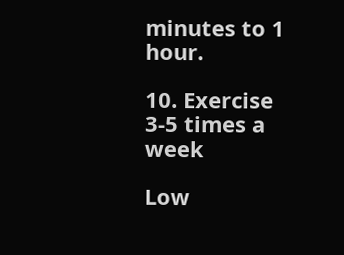minutes to 1 hour.

10. Exercise 3-5 times a week

Low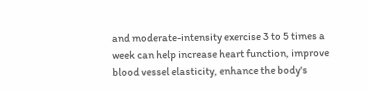and moderate-intensity exercise 3 to 5 times a week can help increase heart function, improve blood vessel elasticity, enhance the body's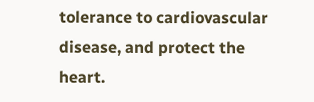tolerance to cardiovascular disease, and protect the heart.